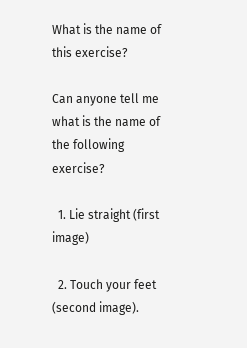What is the name of this exercise?

Can anyone tell me what is the name of the following exercise?

  1. Lie straight (first image)

  2. Touch your feet (second image).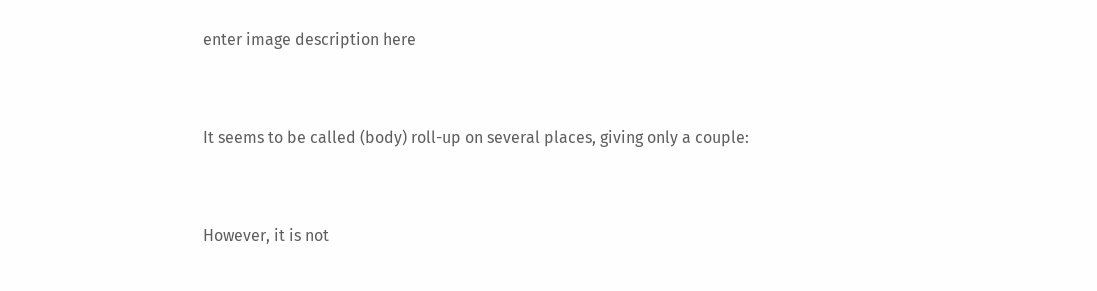enter image description here


It seems to be called (body) roll-up on several places, giving only a couple:


However, it is not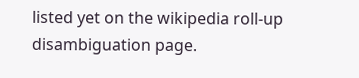listed yet on the wikipedia roll-up disambiguation page.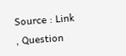Source : Link , Question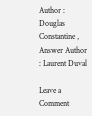Author : Douglas Constantine , Answer Author : Laurent Duval

Leave a Comment